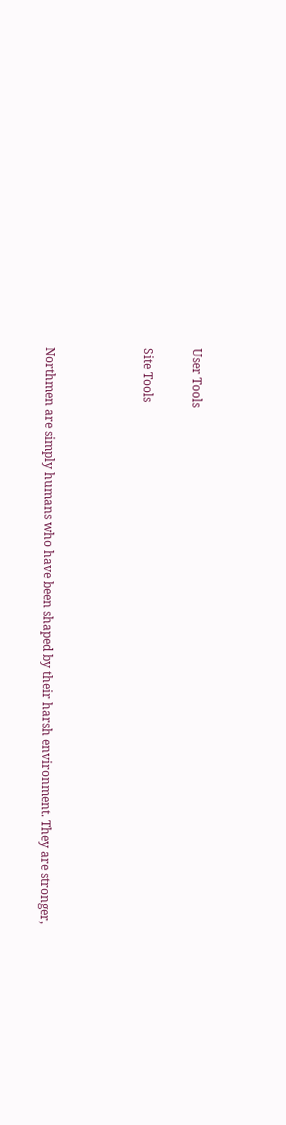User Tools

Site Tools



Northmen are simply humans who have been shaped by their harsh environment. They are stronger,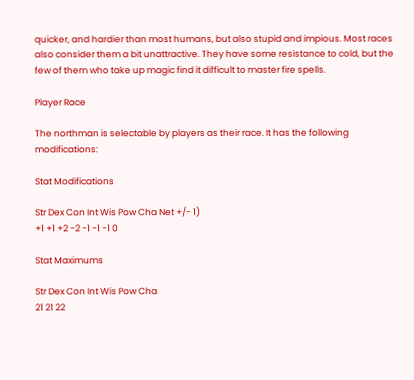quicker, and hardier than most humans, but also stupid and impious. Most races also consider them a bit unattractive. They have some resistance to cold, but the few of them who take up magic find it difficult to master fire spells.

Player Race

The northman is selectable by players as their race. It has the following modifications:

Stat Modifications

Str Dex Con Int Wis Pow Cha Net +/- 1)
+1 +1 +2 -2 -1 -1 -1 0

Stat Maximums

Str Dex Con Int Wis Pow Cha
21 21 22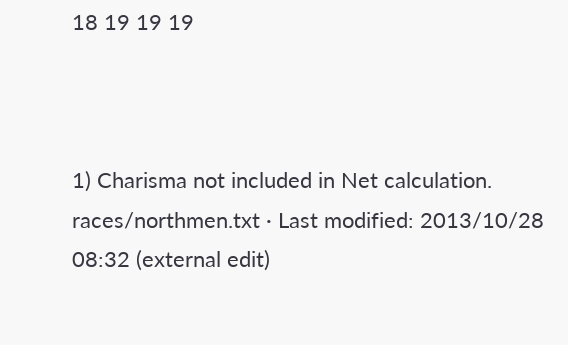18 19 19 19



1) Charisma not included in Net calculation.
races/northmen.txt · Last modified: 2013/10/28 08:32 (external edit)